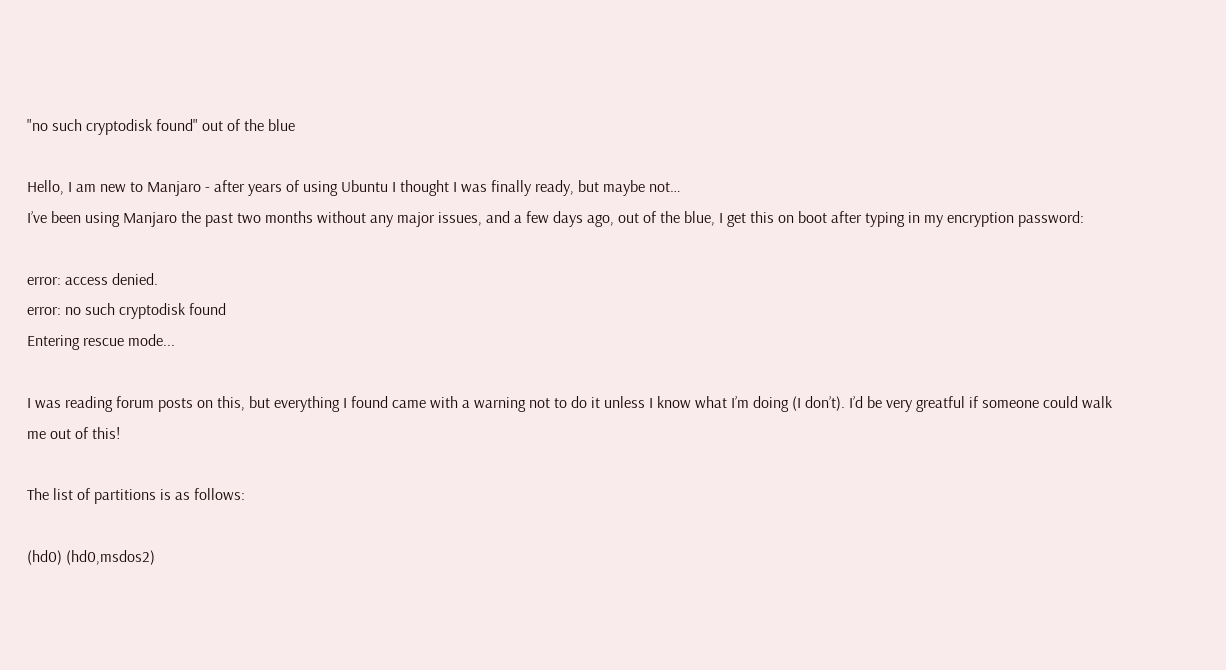"no such cryptodisk found" out of the blue

Hello, I am new to Manjaro - after years of using Ubuntu I thought I was finally ready, but maybe not…
I’ve been using Manjaro the past two months without any major issues, and a few days ago, out of the blue, I get this on boot after typing in my encryption password:

error: access denied.
error: no such cryptodisk found
Entering rescue mode...

I was reading forum posts on this, but everything I found came with a warning not to do it unless I know what I’m doing (I don’t). I’d be very greatful if someone could walk me out of this!

The list of partitions is as follows:

(hd0) (hd0,msdos2)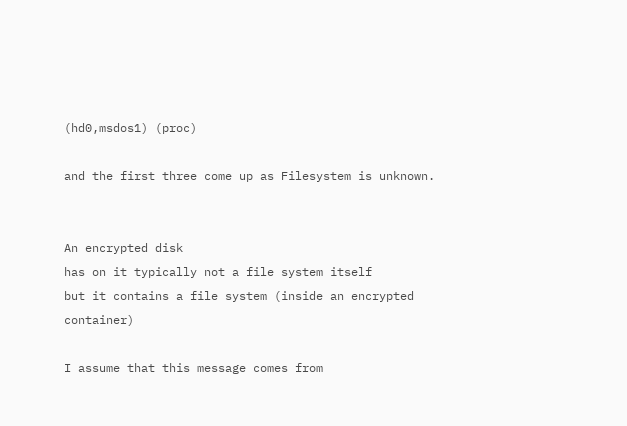(hd0,msdos1) (proc)

and the first three come up as Filesystem is unknown.


An encrypted disk
has on it typically not a file system itself
but it contains a file system (inside an encrypted container)

I assume that this message comes from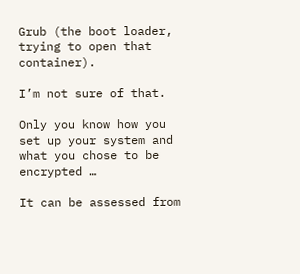Grub (the boot loader, trying to open that container).

I’m not sure of that.

Only you know how you set up your system and what you chose to be encrypted …

It can be assessed from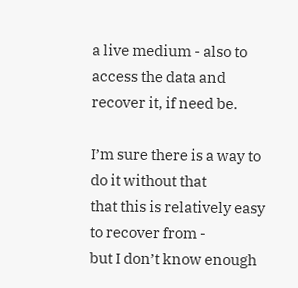a live medium - also to access the data and recover it, if need be.

I’m sure there is a way to do it without that
that this is relatively easy to recover from -
but I don’t know enough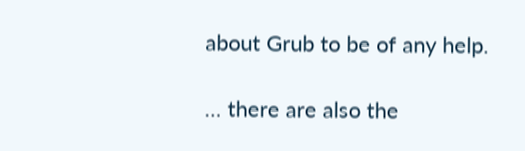about Grub to be of any help.

… there are also the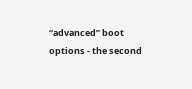“advanced” boot options - the second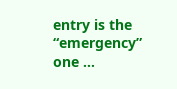entry is the “emergency” one …